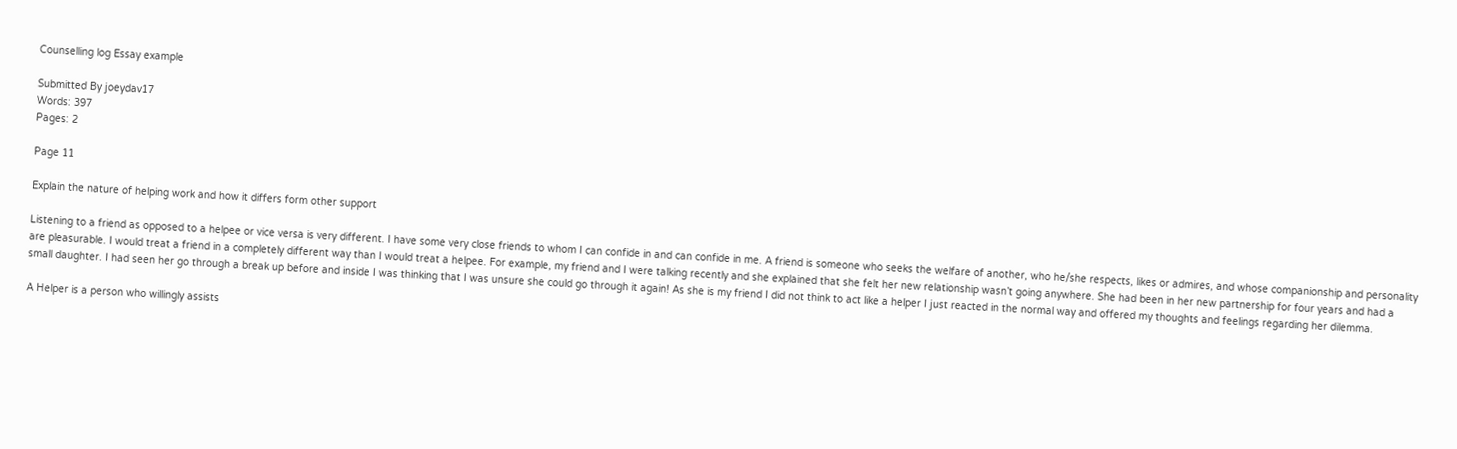Counselling log Essay example

Submitted By joeydav17
Words: 397
Pages: 2

Page 11

Explain the nature of helping work and how it differs form other support

Listening to a friend as opposed to a helpee or vice versa is very different. I have some very close friends to whom I can confide in and can confide in me. A friend is someone who seeks the welfare of another, who he/she respects, likes or admires, and whose companionship and personality are pleasurable. I would treat a friend in a completely different way than I would treat a helpee. For example, my friend and I were talking recently and she explained that she felt her new relationship wasn’t going anywhere. She had been in her new partnership for four years and had a small daughter. I had seen her go through a break up before and inside I was thinking that I was unsure she could go through it again! As she is my friend I did not think to act like a helper I just reacted in the normal way and offered my thoughts and feelings regarding her dilemma.

A Helper is a person who willingly assists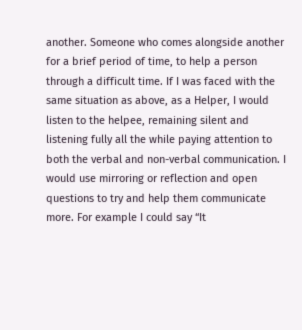another. Someone who comes alongside another for a brief period of time, to help a person through a difficult time. If I was faced with the same situation as above, as a Helper, I would listen to the helpee, remaining silent and listening fully all the while paying attention to both the verbal and non-verbal communication. I would use mirroring or reflection and open questions to try and help them communicate more. For example I could say “It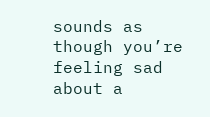sounds as though you’re feeling sad about a